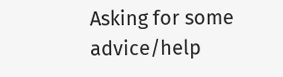Asking for some advice/help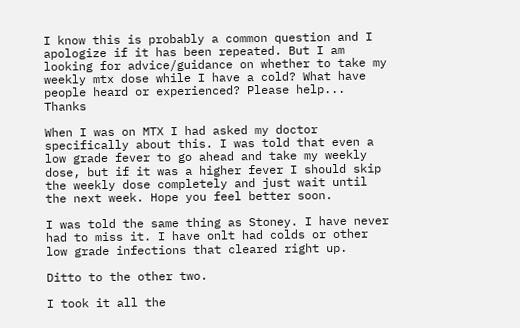I know this is probably a common question and I apologize if it has been repeated. But I am looking for advice/guidance on whether to take my weekly mtx dose while I have a cold? What have people heard or experienced? Please help... Thanks

When I was on MTX I had asked my doctor specifically about this. I was told that even a low grade fever to go ahead and take my weekly dose, but if it was a higher fever I should skip the weekly dose completely and just wait until the next week. Hope you feel better soon.

I was told the same thing as Stoney. I have never had to miss it. I have onlt had colds or other low grade infections that cleared right up.

Ditto to the other two.

I took it all the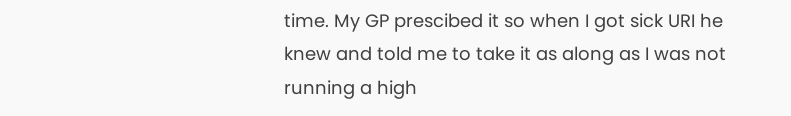time. My GP prescibed it so when I got sick URI he knew and told me to take it as along as I was not running a high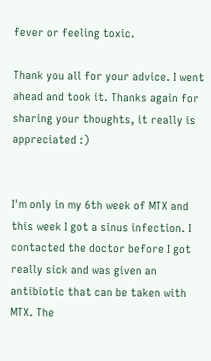fever or feeling toxic.

Thank you all for your advice. I went ahead and took it. Thanks again for sharing your thoughts, it really is appreciated :)


I'm only in my 6th week of MTX and this week I got a sinus infection. I contacted the doctor before I got really sick and was given an antibiotic that can be taken with MTX. The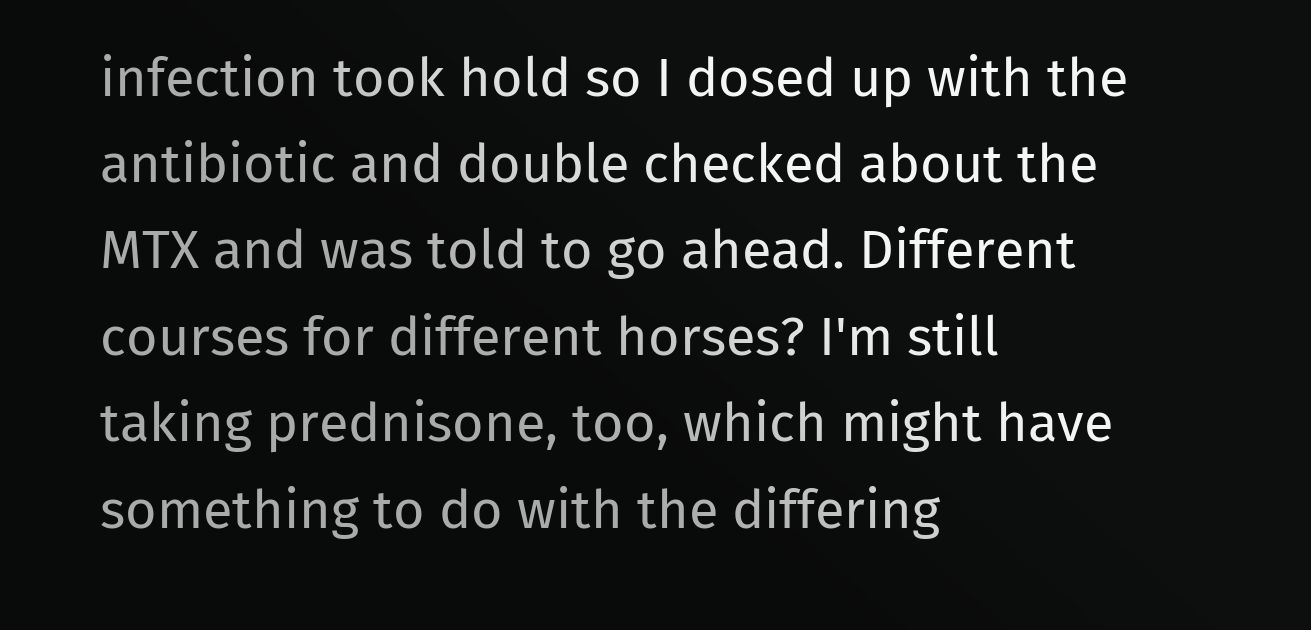infection took hold so I dosed up with the antibiotic and double checked about the MTX and was told to go ahead. Different courses for different horses? I'm still taking prednisone, too, which might have something to do with the differing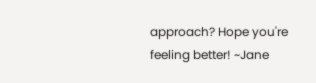approach? Hope you're feeling better! ~Jane